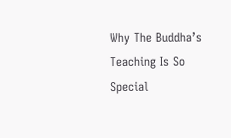Why The Buddha’s Teaching Is So Special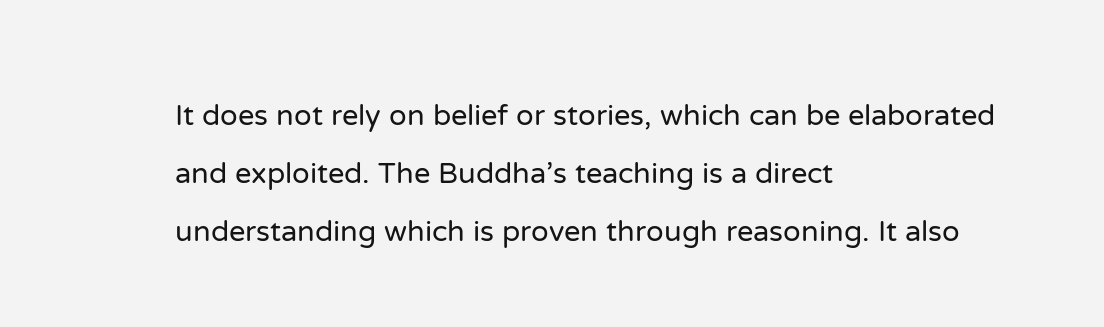It does not rely on belief or stories, which can be elaborated and exploited. The Buddha’s teaching is a direct understanding which is proven through reasoning. It also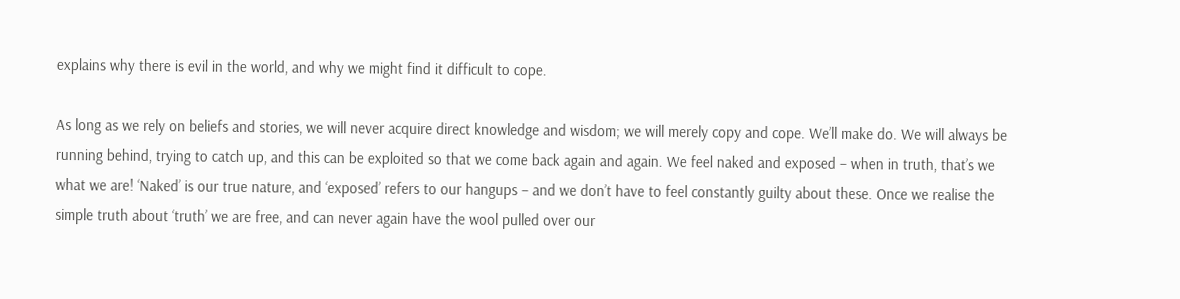explains why there is evil in the world, and why we might find it difficult to cope.

As long as we rely on beliefs and stories, we will never acquire direct knowledge and wisdom; we will merely copy and cope. We’ll make do. We will always be running behind, trying to catch up, and this can be exploited so that we come back again and again. We feel naked and exposed – when in truth, that’s we what we are! ‘Naked’ is our true nature, and ‘exposed’ refers to our hangups – and we don’t have to feel constantly guilty about these. Once we realise the simple truth about ‘truth’ we are free, and can never again have the wool pulled over our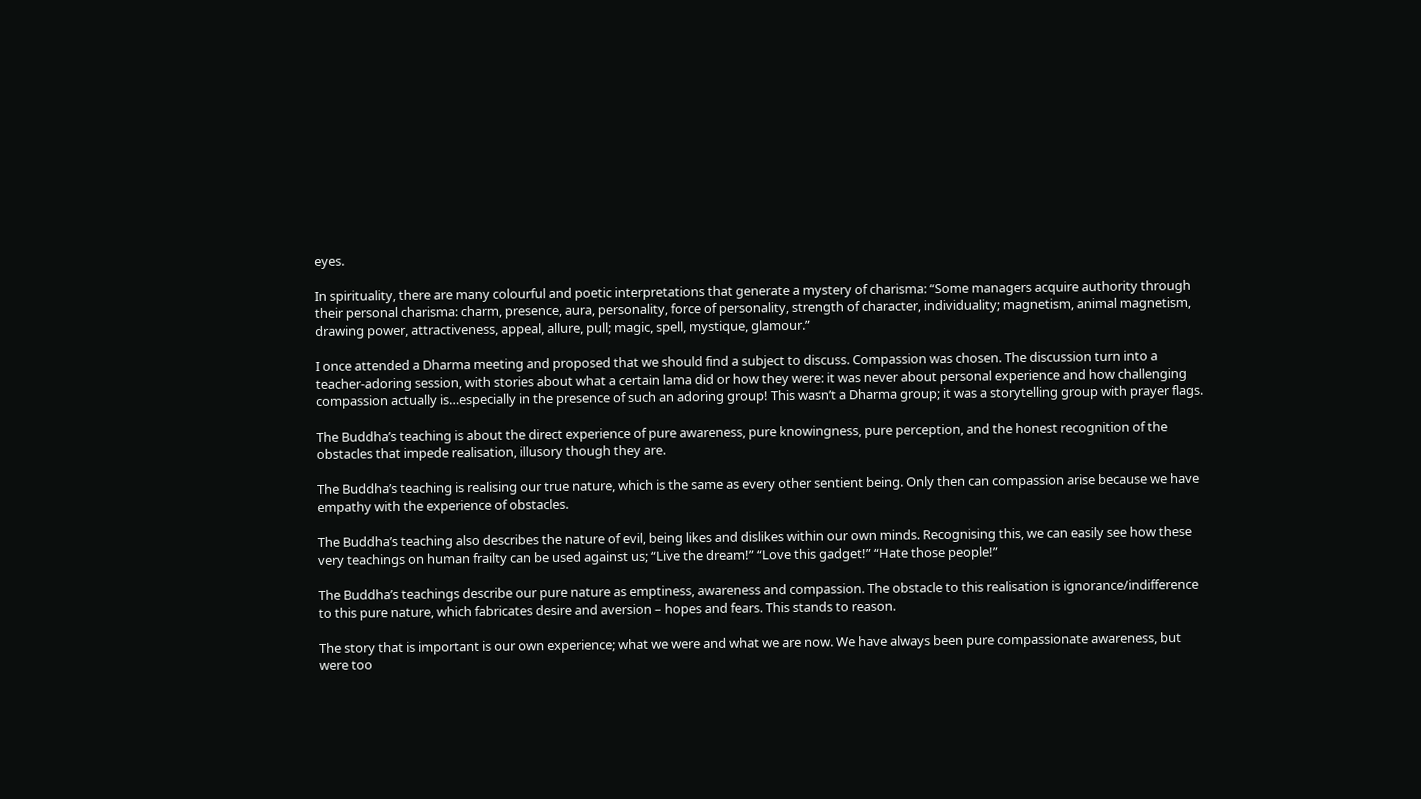eyes.

In spirituality, there are many colourful and poetic interpretations that generate a mystery of charisma: “Some managers acquire authority through their personal charisma: charm, presence, aura, personality, force of personality, strength of character, individuality; magnetism, animal magnetism, drawing power, attractiveness, appeal, allure, pull; magic, spell, mystique, glamour.”

I once attended a Dharma meeting and proposed that we should find a subject to discuss. Compassion was chosen. The discussion turn into a teacher-adoring session, with stories about what a certain lama did or how they were: it was never about personal experience and how challenging compassion actually is…especially in the presence of such an adoring group! This wasn’t a Dharma group; it was a storytelling group with prayer flags.

The Buddha’s teaching is about the direct experience of pure awareness, pure knowingness, pure perception, and the honest recognition of the obstacles that impede realisation, illusory though they are.

The Buddha’s teaching is realising our true nature, which is the same as every other sentient being. Only then can compassion arise because we have empathy with the experience of obstacles.

The Buddha’s teaching also describes the nature of evil, being likes and dislikes within our own minds. Recognising this, we can easily see how these very teachings on human frailty can be used against us; “Live the dream!” “Love this gadget!” “Hate those people!”

The Buddha’s teachings describe our pure nature as emptiness, awareness and compassion. The obstacle to this realisation is ignorance/indifference to this pure nature, which fabricates desire and aversion – hopes and fears. This stands to reason.

The story that is important is our own experience; what we were and what we are now. We have always been pure compassionate awareness, but were too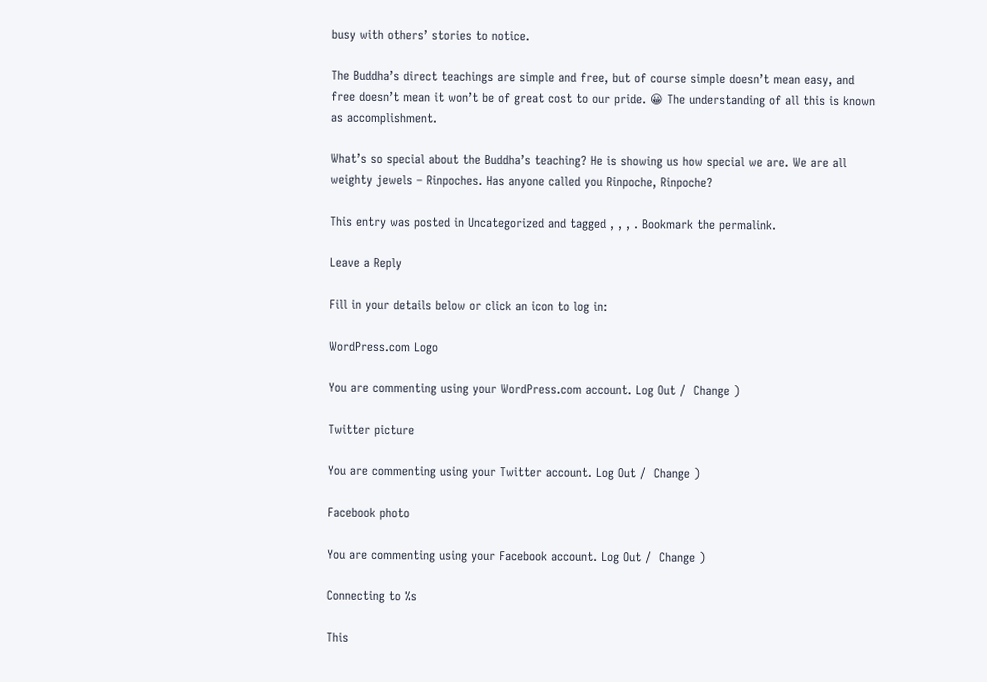busy with others’ stories to notice.

The Buddha’s direct teachings are simple and free, but of course simple doesn’t mean easy, and free doesn’t mean it won’t be of great cost to our pride. 😀 The understanding of all this is known as accomplishment.

What’s so special about the Buddha’s teaching? He is showing us how special we are. We are all weighty jewels – Rinpoches. Has anyone called you Rinpoche, Rinpoche?

This entry was posted in Uncategorized and tagged , , , . Bookmark the permalink.

Leave a Reply

Fill in your details below or click an icon to log in:

WordPress.com Logo

You are commenting using your WordPress.com account. Log Out /  Change )

Twitter picture

You are commenting using your Twitter account. Log Out /  Change )

Facebook photo

You are commenting using your Facebook account. Log Out /  Change )

Connecting to %s

This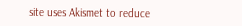site uses Akismet to reduce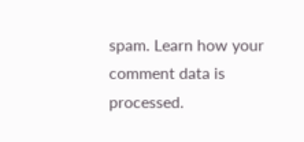spam. Learn how your comment data is processed.